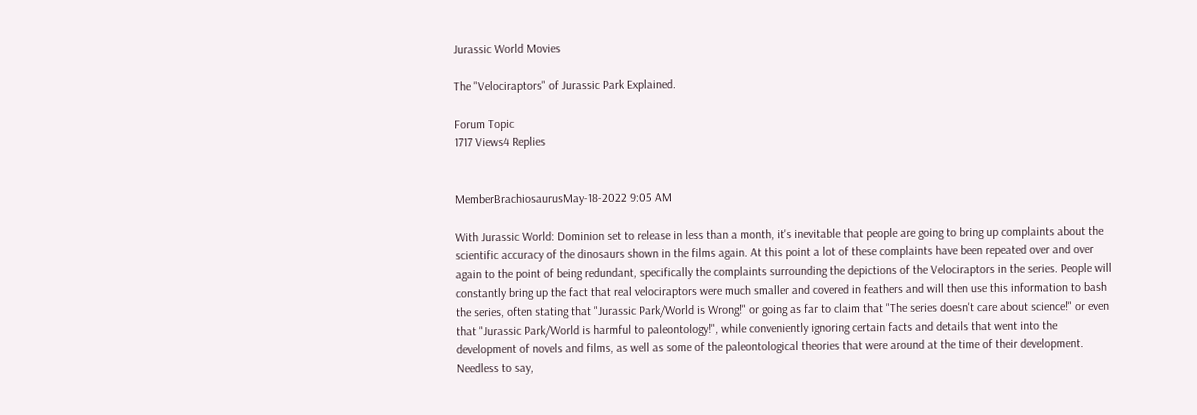Jurassic World Movies

The "Velociraptors" of Jurassic Park Explained.

Forum Topic
1717 Views4 Replies


MemberBrachiosaurusMay-18-2022 9:05 AM

With Jurassic World: Dominion set to release in less than a month, it's inevitable that people are going to bring up complaints about the scientific accuracy of the dinosaurs shown in the films again. At this point a lot of these complaints have been repeated over and over again to the point of being redundant, specifically the complaints surrounding the depictions of the Velociraptors in the series. People will constantly bring up the fact that real velociraptors were much smaller and covered in feathers and will then use this information to bash the series, often stating that "Jurassic Park/World is Wrong!" or going as far to claim that "The series doesn't care about science!" or even that "Jurassic Park/World is harmful to paleontology!", while conveniently ignoring certain facts and details that went into the development of novels and films, as well as some of the paleontological theories that were around at the time of their development. Needless to say,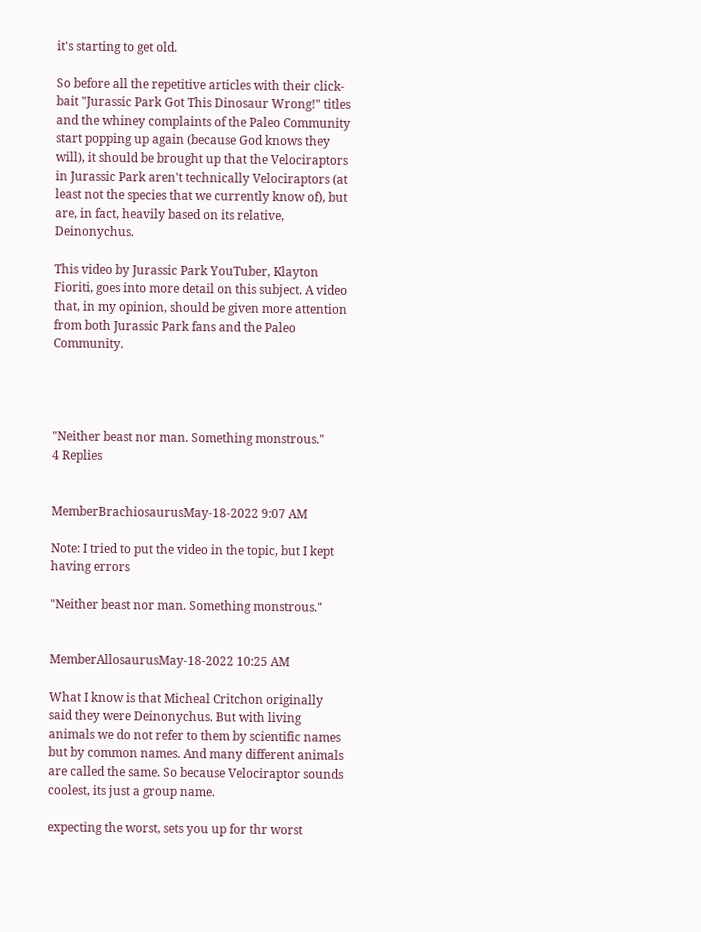it's starting to get old.

So before all the repetitive articles with their click-bait "Jurassic Park Got This Dinosaur Wrong!" titles and the whiney complaints of the Paleo Community start popping up again (because God knows they will), it should be brought up that the Velociraptors in Jurassic Park aren't technically Velociraptors (at least not the species that we currently know of), but are, in fact, heavily based on its relative, Deinonychus.

This video by Jurassic Park YouTuber, Klayton Fioriti, goes into more detail on this subject. A video that, in my opinion, should be given more attention from both Jurassic Park fans and the Paleo Community.




"Neither beast nor man. Something monstrous."
4 Replies


MemberBrachiosaurusMay-18-2022 9:07 AM

Note: I tried to put the video in the topic, but I kept having errors

"Neither beast nor man. Something monstrous."


MemberAllosaurusMay-18-2022 10:25 AM

What I know is that Micheal Critchon originally said they were Deinonychus. But with living animals we do not refer to them by scientific names but by common names. And many different animals are called the same. So because Velociraptor sounds coolest, its just a group name.

expecting the worst, sets you up for thr worst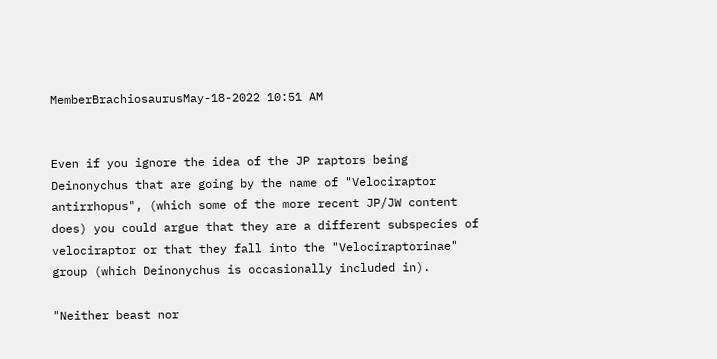MemberBrachiosaurusMay-18-2022 10:51 AM


Even if you ignore the idea of the JP raptors being Deinonychus that are going by the name of "Velociraptor antirrhopus", (which some of the more recent JP/JW content does) you could argue that they are a different subspecies of velociraptor or that they fall into the "Velociraptorinae" group (which Deinonychus is occasionally included in).

"Neither beast nor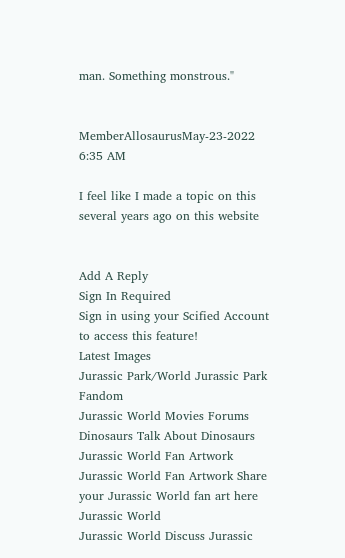man. Something monstrous."


MemberAllosaurusMay-23-2022 6:35 AM

I feel like I made a topic on this several years ago on this website


Add A Reply
Sign In Required
Sign in using your Scified Account to access this feature!
Latest Images
Jurassic Park/World Jurassic Park Fandom
Jurassic World Movies Forums
Dinosaurs Talk About Dinosaurs
Jurassic World Fan Artwork
Jurassic World Fan Artwork Share your Jurassic World fan art here
Jurassic World
Jurassic World Discuss Jurassic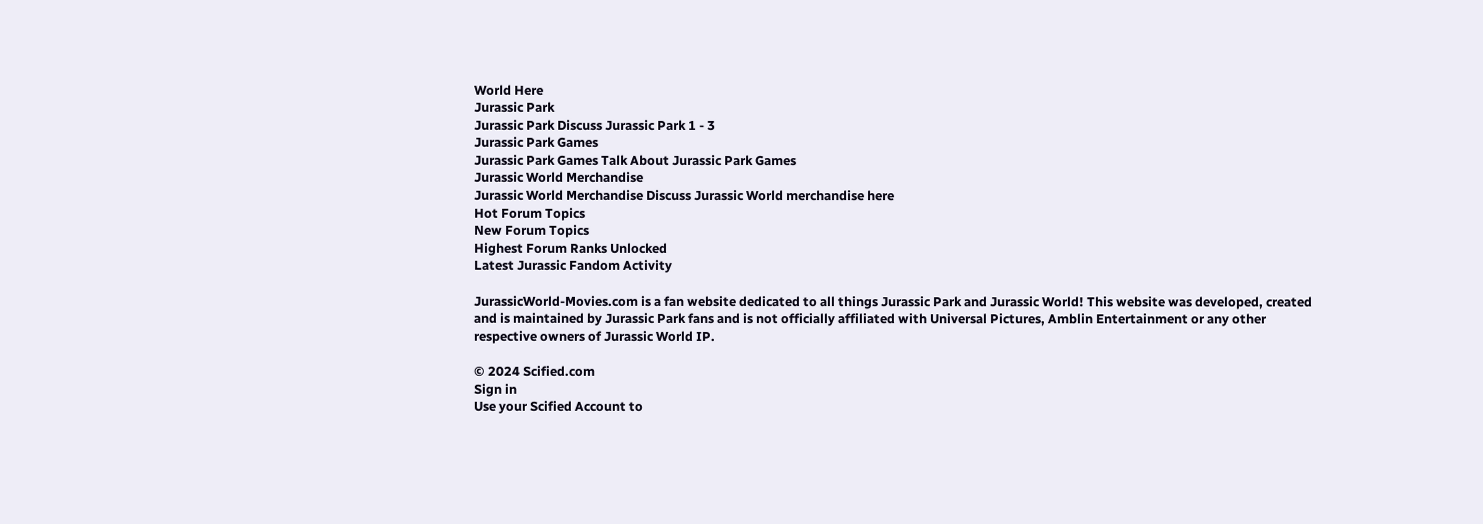World Here
Jurassic Park
Jurassic Park Discuss Jurassic Park 1 - 3
Jurassic Park Games
Jurassic Park Games Talk About Jurassic Park Games
Jurassic World Merchandise
Jurassic World Merchandise Discuss Jurassic World merchandise here
Hot Forum Topics
New Forum Topics
Highest Forum Ranks Unlocked
Latest Jurassic Fandom Activity

JurassicWorld-Movies.com is a fan website dedicated to all things Jurassic Park and Jurassic World! This website was developed, created and is maintained by Jurassic Park fans and is not officially affiliated with Universal Pictures, Amblin Entertainment or any other respective owners of Jurassic World IP.

© 2024 Scified.com
Sign in
Use your Scified Account to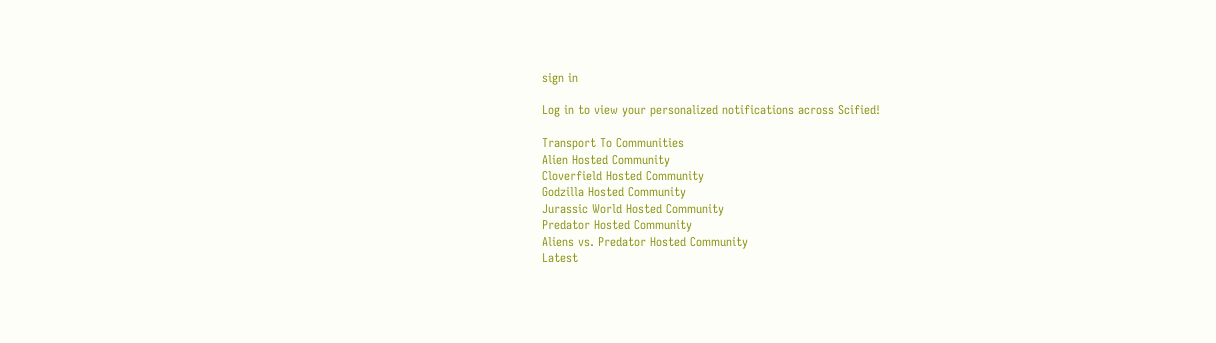sign in

Log in to view your personalized notifications across Scified!

Transport To Communities
Alien Hosted Community
Cloverfield Hosted Community
Godzilla Hosted Community
Jurassic World Hosted Community
Predator Hosted Community
Aliens vs. Predator Hosted Community
Latest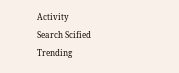Activity
Search Scified
Trending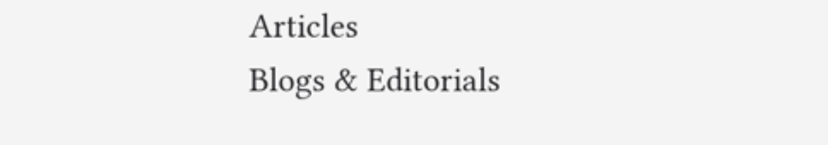Articles
Blogs & Editorials